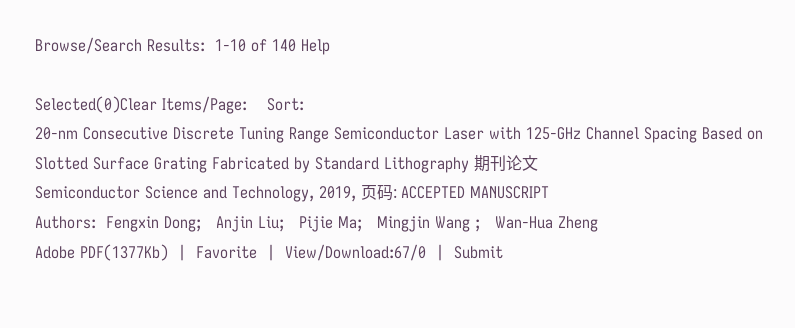Browse/Search Results:  1-10 of 140 Help

Selected(0)Clear Items/Page:    Sort:
20-nm Consecutive Discrete Tuning Range Semiconductor Laser with 125-GHz Channel Spacing Based on Slotted Surface Grating Fabricated by Standard Lithography 期刊论文
Semiconductor Science and Technology, 2019, 页码: ACCEPTED MANUSCRIPT
Authors:  Fengxin Dong;   Anjin Liu;   Pijie Ma;   Mingjin Wang ;   Wan-Hua Zheng
Adobe PDF(1377Kb)  |  Favorite  |  View/Download:67/0  |  Submit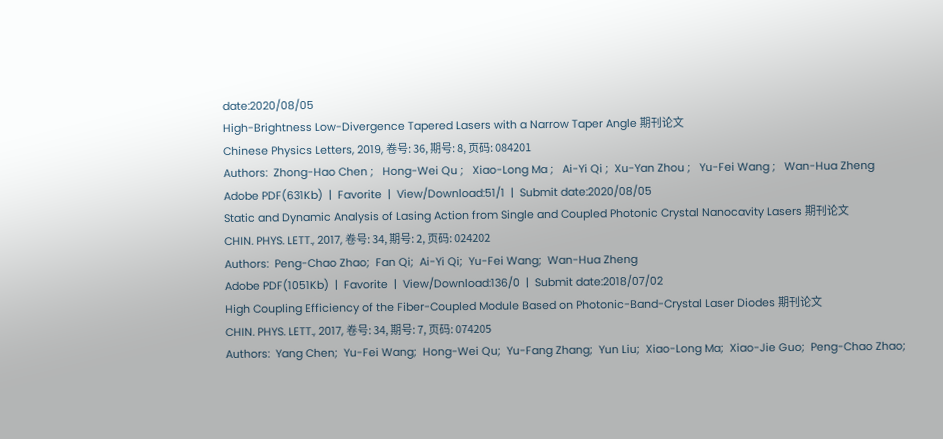date:2020/08/05
High-Brightness Low-Divergence Tapered Lasers with a Narrow Taper Angle 期刊论文
Chinese Physics Letters, 2019, 卷号: 36, 期号: 8, 页码: 084201
Authors:  Zhong-Hao Chen ;   Hong-Wei Qu ;   Xiao-Long Ma ;   Ai-Yi Qi ;  Xu-Yan Zhou ;   Yu-Fei Wang ;   Wan-Hua Zheng
Adobe PDF(631Kb)  |  Favorite  |  View/Download:51/1  |  Submit date:2020/08/05
Static and Dynamic Analysis of Lasing Action from Single and Coupled Photonic Crystal Nanocavity Lasers 期刊论文
CHIN. PHYS. LETT., 2017, 卷号: 34, 期号: 2, 页码: 024202
Authors:  Peng-Chao Zhao;  Fan Qi;  Ai-Yi Qi;  Yu-Fei Wang;  Wan-Hua Zheng
Adobe PDF(1051Kb)  |  Favorite  |  View/Download:136/0  |  Submit date:2018/07/02
High Coupling Efficiency of the Fiber-Coupled Module Based on Photonic-Band-Crystal Laser Diodes 期刊论文
CHIN. PHYS. LETT., 2017, 卷号: 34, 期号: 7, 页码: 074205
Authors:  Yang Chen;  Yu-Fei Wang;  Hong-Wei Qu;  Yu-Fang Zhang;  Yun Liu;  Xiao-Long Ma;  Xiao-Jie Guo;  Peng-Chao Zhao;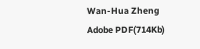Wan-Hua Zheng
Adobe PDF(714Kb)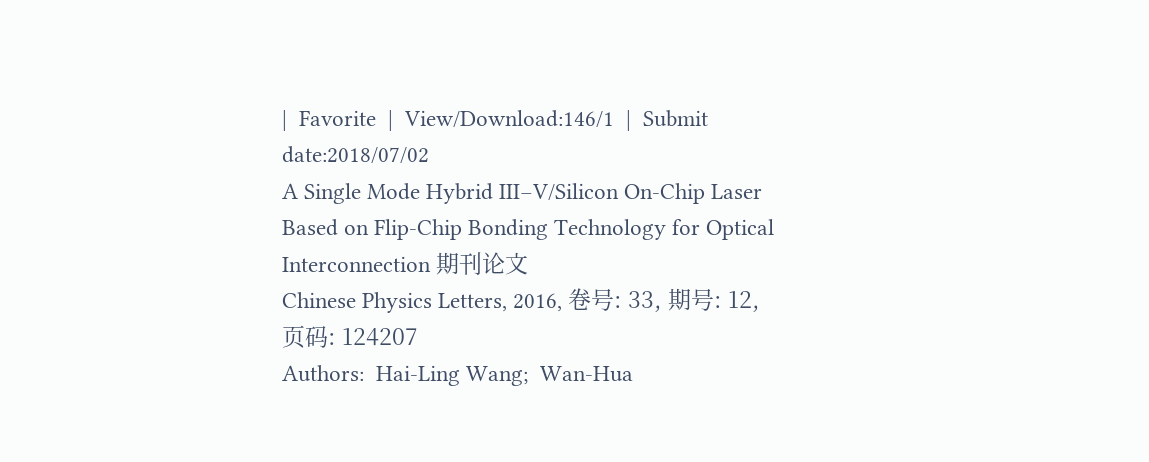|  Favorite  |  View/Download:146/1  |  Submit date:2018/07/02
A Single Mode Hybrid III–V/Silicon On-Chip Laser Based on Flip-Chip Bonding Technology for Optical Interconnection 期刊论文
Chinese Physics Letters, 2016, 卷号: 33, 期号: 12, 页码: 124207
Authors:  Hai-Ling Wang;  Wan-Hua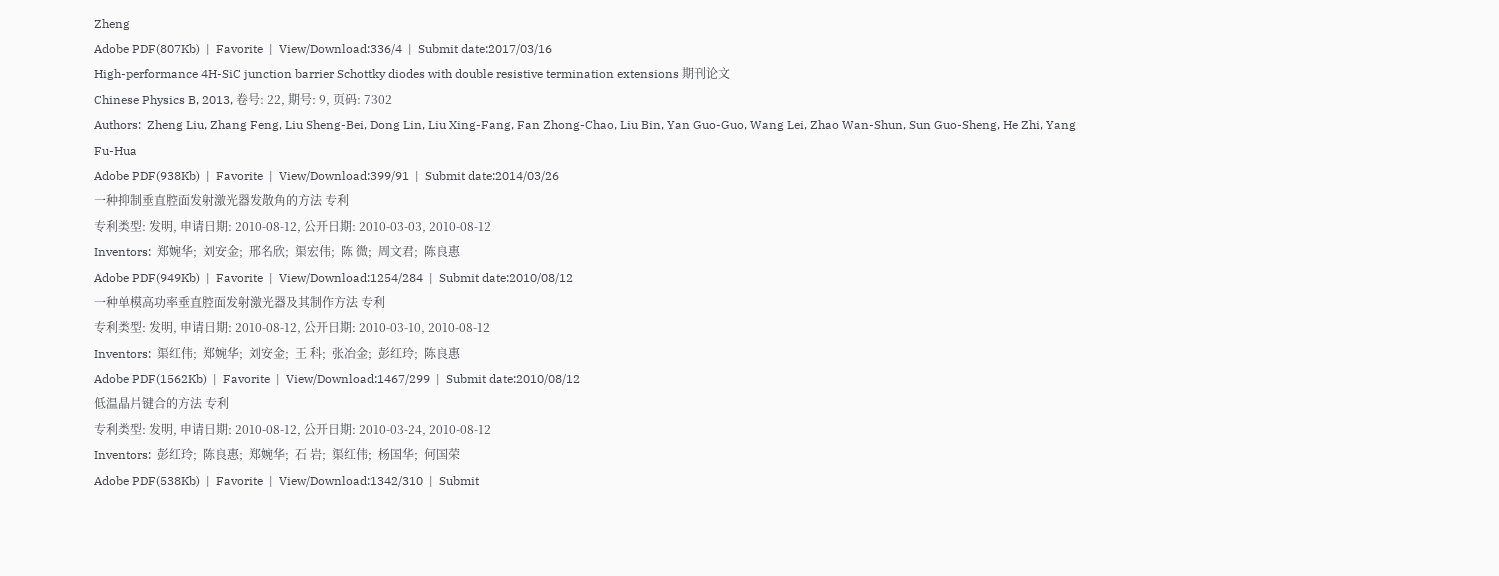Zheng
Adobe PDF(807Kb)  |  Favorite  |  View/Download:336/4  |  Submit date:2017/03/16
High-performance 4H-SiC junction barrier Schottky diodes with double resistive termination extensions 期刊论文
Chinese Physics B, 2013, 卷号: 22, 期号: 9, 页码: 7302
Authors:  Zheng Liu, Zhang Feng, Liu Sheng-Bei, Dong Lin, Liu Xing-Fang, Fan Zhong-Chao, Liu Bin, Yan Guo-Guo, Wang Lei, Zhao Wan-Shun, Sun Guo-Sheng, He Zhi, Yang Fu-Hua
Adobe PDF(938Kb)  |  Favorite  |  View/Download:399/91  |  Submit date:2014/03/26
一种抑制垂直腔面发射激光器发散角的方法 专利
专利类型: 发明, 申请日期: 2010-08-12, 公开日期: 2010-03-03, 2010-08-12
Inventors:  郑婉华;  刘安金;  邢名欣;  渠宏伟;  陈 微;  周文君;  陈良惠
Adobe PDF(949Kb)  |  Favorite  |  View/Download:1254/284  |  Submit date:2010/08/12
一种单模高功率垂直腔面发射激光器及其制作方法 专利
专利类型: 发明, 申请日期: 2010-08-12, 公开日期: 2010-03-10, 2010-08-12
Inventors:  渠红伟;  郑婉华;  刘安金;  王 科;  张冶金;  彭红玲;  陈良惠
Adobe PDF(1562Kb)  |  Favorite  |  View/Download:1467/299  |  Submit date:2010/08/12
低温晶片键合的方法 专利
专利类型: 发明, 申请日期: 2010-08-12, 公开日期: 2010-03-24, 2010-08-12
Inventors:  彭红玲;  陈良惠;  郑婉华;  石 岩;  渠红伟;  杨国华;  何国荣
Adobe PDF(538Kb)  |  Favorite  |  View/Download:1342/310  |  Submit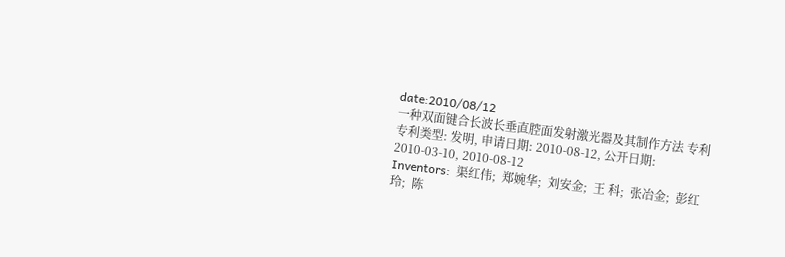date:2010/08/12
一种双面键合长波长垂直腔面发射激光器及其制作方法 专利
专利类型: 发明, 申请日期: 2010-08-12, 公开日期: 2010-03-10, 2010-08-12
Inventors:  渠红伟;  郑婉华;  刘安金;  王 科;  张冶金;  彭红玲;  陈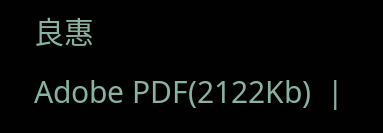良惠
Adobe PDF(2122Kb)  |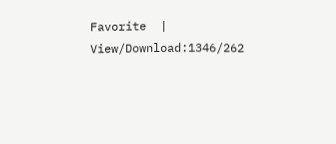Favorite  |  View/Download:1346/262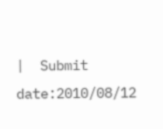|  Submit date:2010/08/12